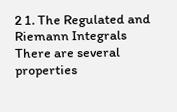2 1. The Regulated and Riemann Integrals
There are several properties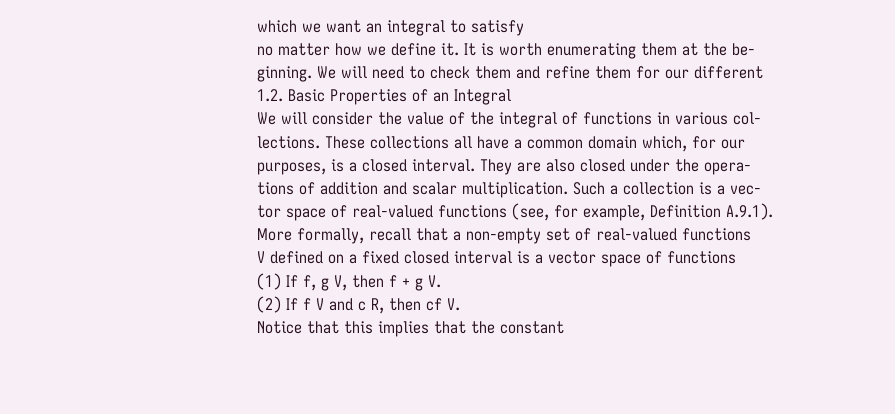which we want an integral to satisfy
no matter how we define it. It is worth enumerating them at the be-
ginning. We will need to check them and refine them for our different
1.2. Basic Properties of an Integral
We will consider the value of the integral of functions in various col-
lections. These collections all have a common domain which, for our
purposes, is a closed interval. They are also closed under the opera-
tions of addition and scalar multiplication. Such a collection is a vec-
tor space of real-valued functions (see, for example, Definition A.9.1).
More formally, recall that a non-empty set of real-valued functions
V defined on a fixed closed interval is a vector space of functions
(1) If f, g V, then f + g V.
(2) If f V and c R, then cf V.
Notice that this implies that the constant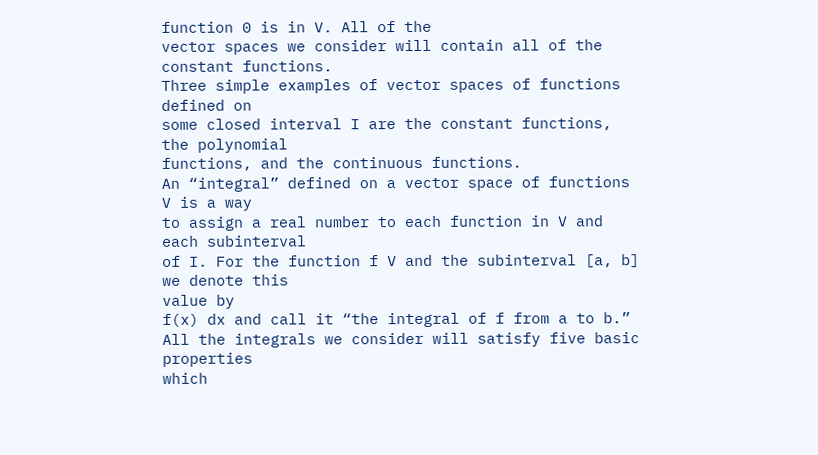function 0 is in V. All of the
vector spaces we consider will contain all of the constant functions.
Three simple examples of vector spaces of functions defined on
some closed interval I are the constant functions, the polynomial
functions, and the continuous functions.
An “integral” defined on a vector space of functions V is a way
to assign a real number to each function in V and each subinterval
of I. For the function f V and the subinterval [a, b] we denote this
value by
f(x) dx and call it “the integral of f from a to b.”
All the integrals we consider will satisfy five basic properties
which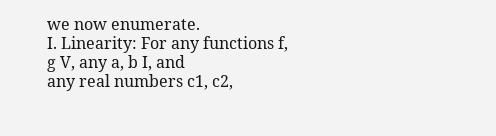we now enumerate.
I. Linearity: For any functions f, g V, any a, b I, and
any real numbers c1, c2,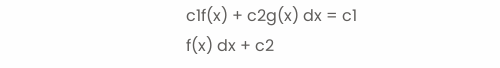c1f(x) + c2g(x) dx = c1
f(x) dx + c2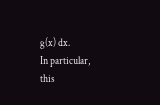g(x) dx.
In particular, this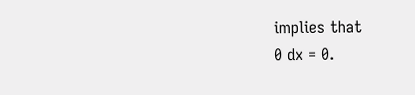implies that
0 dx = 0.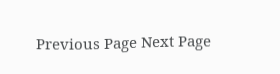Previous Page Next Page